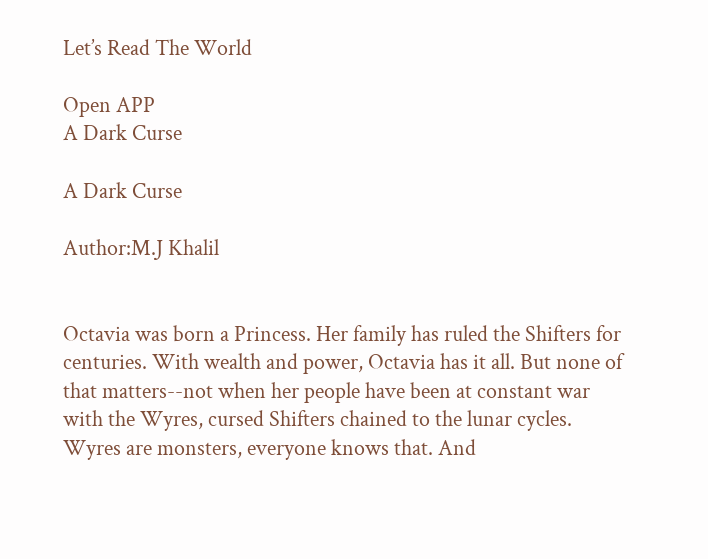Let’s Read The World

Open APP
A Dark Curse

A Dark Curse

Author:M.J Khalil


Octavia was born a Princess. Her family has ruled the Shifters for centuries. With wealth and power, Octavia has it all. But none of that matters--not when her people have been at constant war with the Wyres, cursed Shifters chained to the lunar cycles. Wyres are monsters, everyone knows that. And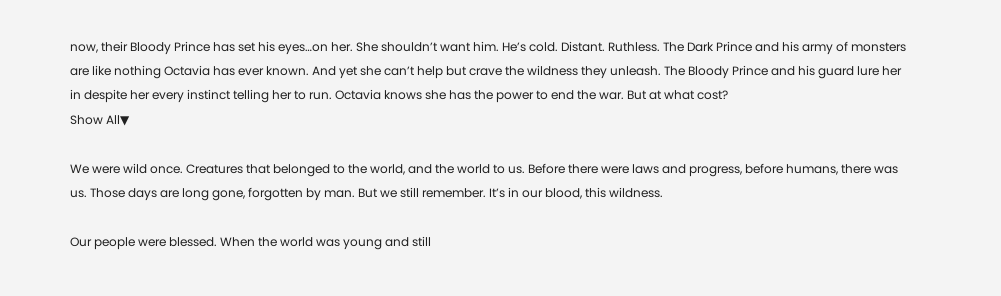now, their Bloody Prince has set his eyes…on her. She shouldn’t want him. He’s cold. Distant. Ruthless. The Dark Prince and his army of monsters are like nothing Octavia has ever known. And yet she can’t help but crave the wildness they unleash. The Bloody Prince and his guard lure her in despite her every instinct telling her to run. Octavia knows she has the power to end the war. But at what cost?
Show All▼

We were wild once. Creatures that belonged to the world, and the world to us. Before there were laws and progress, before humans, there was us. Those days are long gone, forgotten by man. But we still remember. It’s in our blood, this wildness.

Our people were blessed. When the world was young and still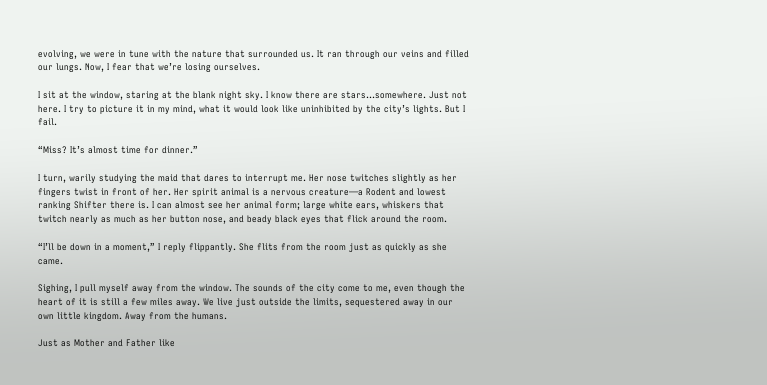evolving, we were in tune with the nature that surrounded us. It ran through our veins and filled our lungs. Now, I fear that we’re losing ourselves.

I sit at the window, staring at the blank night sky. I know there are stars…somewhere. Just not here. I try to picture it in my mind, what it would look like uninhibited by the city’s lights. But I fail.

“Miss? It’s almost time for dinner.”

I turn, warily studying the maid that dares to interrupt me. Her nose twitches slightly as her fingers twist in front of her. Her spirit animal is a nervous creature—a Rodent and lowest ranking Shifter there is. I can almost see her animal form; large white ears, whiskers that twitch nearly as much as her button nose, and beady black eyes that flick around the room.

“I’ll be down in a moment,” I reply flippantly. She flits from the room just as quickly as she came.

Sighing, I pull myself away from the window. The sounds of the city come to me, even though the heart of it is still a few miles away. We live just outside the limits, sequestered away in our own little kingdom. Away from the humans.

Just as Mother and Father like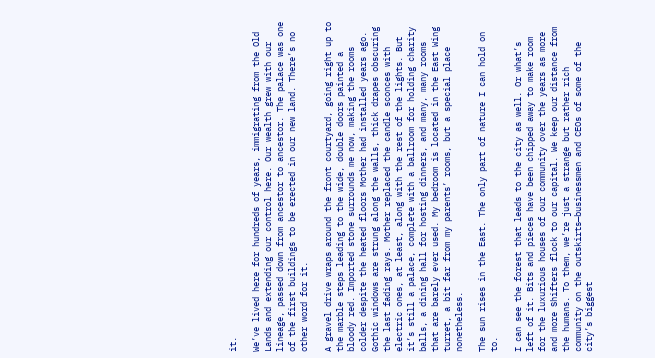it.

We’ve lived here for hundreds of years, immigrating from the Old Lands and extending our control here. Our wealth grew with our lineage, passed down from ancestor to ancestor. The palace was one of the first buildings to be erected in our new land. There’s no other word for it.

A gravel drive wraps around the front courtyard, going right up to the marble steps leading to the wide, double doors painted a bloody red. Imported stone surrounds me now, making the rooms colder despite the heated floors Mother had installed years ago. Gothic windows are strung along the walls, thick drapes obscuring the last fading rays. Mother replaced the candle sconces with electric ones, at least, along with the rest of the lights. But it’s still a palace, complete with a ballroom for holding charity balls, a dining hall for hosting dinners, and many, many rooms that are barely ever used. My bedroom is located in the East Wing turret, a bit far from my parents’ rooms, but a special place nonetheless.

The sun rises in the East. The only part of nature I can hold on to.

I can see the forest that leads to the city as well. Or what’s left of it. Bits and pieces have been chipped away to make room for the luxurious houses of our community over the years as more and more Shifters flock to our capital. We keep our distance from the humans. To them, we’re just a strange but rather rich community on the outskirts—businessmen and CEOs of some of the city’s biggest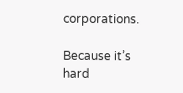corporations.

Because it’s hard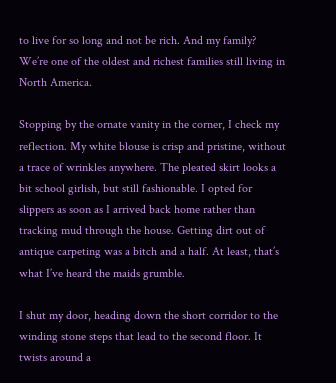to live for so long and not be rich. And my family? We’re one of the oldest and richest families still living in North America.

Stopping by the ornate vanity in the corner, I check my reflection. My white blouse is crisp and pristine, without a trace of wrinkles anywhere. The pleated skirt looks a bit school girlish, but still fashionable. I opted for slippers as soon as I arrived back home rather than tracking mud through the house. Getting dirt out of antique carpeting was a bitch and a half. At least, that’s what I’ve heard the maids grumble.

I shut my door, heading down the short corridor to the winding stone steps that lead to the second floor. It twists around a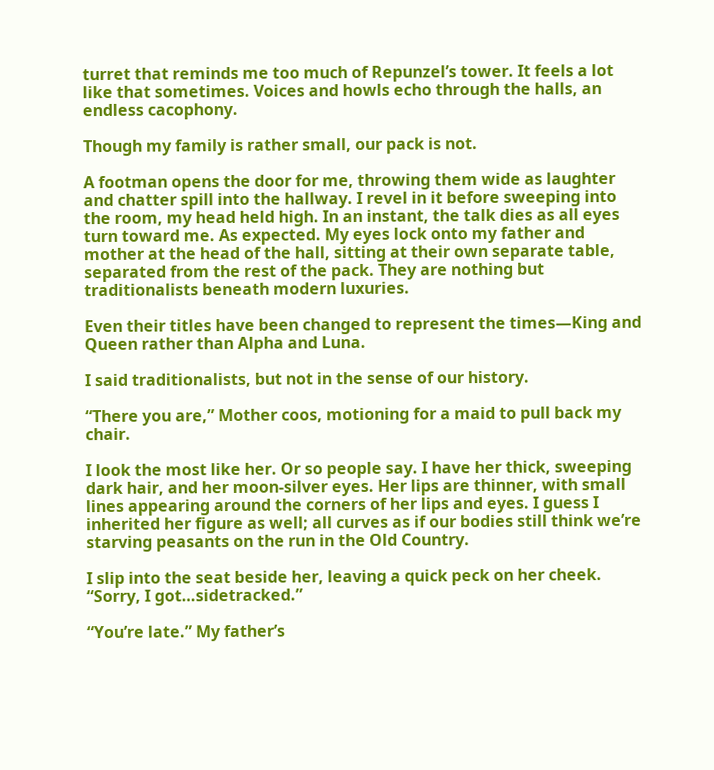turret that reminds me too much of Repunzel’s tower. It feels a lot like that sometimes. Voices and howls echo through the halls, an endless cacophony.

Though my family is rather small, our pack is not.

A footman opens the door for me, throwing them wide as laughter and chatter spill into the hallway. I revel in it before sweeping into the room, my head held high. In an instant, the talk dies as all eyes turn toward me. As expected. My eyes lock onto my father and mother at the head of the hall, sitting at their own separate table, separated from the rest of the pack. They are nothing but traditionalists beneath modern luxuries.

Even their titles have been changed to represent the times—King and Queen rather than Alpha and Luna.

I said traditionalists, but not in the sense of our history.

“There you are,” Mother coos, motioning for a maid to pull back my chair.

I look the most like her. Or so people say. I have her thick, sweeping dark hair, and her moon-silver eyes. Her lips are thinner, with small lines appearing around the corners of her lips and eyes. I guess I inherited her figure as well; all curves as if our bodies still think we’re starving peasants on the run in the Old Country.

I slip into the seat beside her, leaving a quick peck on her cheek. “Sorry, I got…sidetracked.”

“You’re late.” My father’s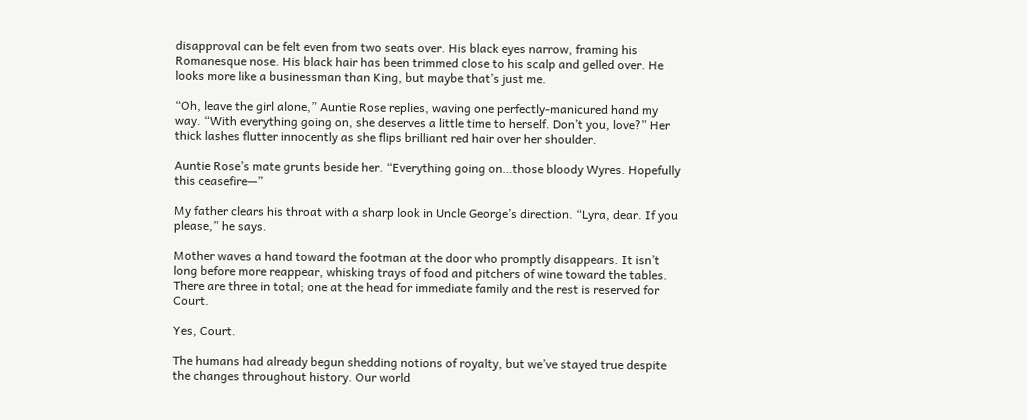disapproval can be felt even from two seats over. His black eyes narrow, framing his Romanesque nose. His black hair has been trimmed close to his scalp and gelled over. He looks more like a businessman than King, but maybe that’s just me.

“Oh, leave the girl alone,” Auntie Rose replies, waving one perfectly-manicured hand my way. “With everything going on, she deserves a little time to herself. Don’t you, love?” Her thick lashes flutter innocently as she flips brilliant red hair over her shoulder.

Auntie Rose’s mate grunts beside her. “Everything going on…those bloody Wyres. Hopefully this ceasefire—”

My father clears his throat with a sharp look in Uncle George’s direction. “Lyra, dear. If you please,” he says.

Mother waves a hand toward the footman at the door who promptly disappears. It isn’t long before more reappear, whisking trays of food and pitchers of wine toward the tables. There are three in total; one at the head for immediate family and the rest is reserved for Court.

Yes, Court.

The humans had already begun shedding notions of royalty, but we’ve stayed true despite the changes throughout history. Our world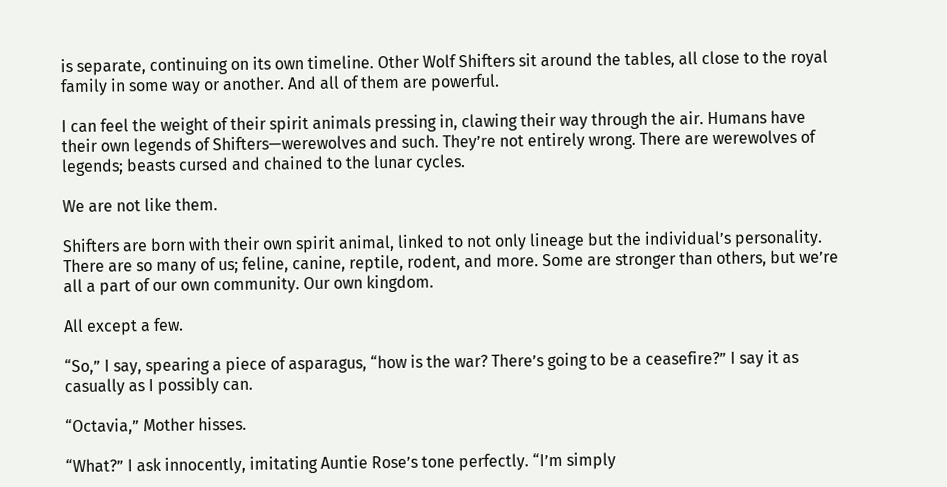is separate, continuing on its own timeline. Other Wolf Shifters sit around the tables, all close to the royal family in some way or another. And all of them are powerful.

I can feel the weight of their spirit animals pressing in, clawing their way through the air. Humans have their own legends of Shifters—werewolves and such. They’re not entirely wrong. There are werewolves of legends; beasts cursed and chained to the lunar cycles.

We are not like them.

Shifters are born with their own spirit animal, linked to not only lineage but the individual’s personality. There are so many of us; feline, canine, reptile, rodent, and more. Some are stronger than others, but we’re all a part of our own community. Our own kingdom.

All except a few.

“So,” I say, spearing a piece of asparagus, “how is the war? There’s going to be a ceasefire?” I say it as casually as I possibly can.

“Octavia,” Mother hisses.

“What?” I ask innocently, imitating Auntie Rose’s tone perfectly. “I’m simply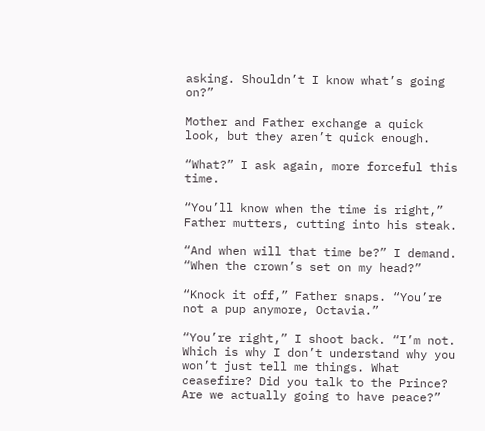asking. Shouldn’t I know what’s going on?”

Mother and Father exchange a quick look, but they aren’t quick enough.

“What?” I ask again, more forceful this time.

“You’ll know when the time is right,” Father mutters, cutting into his steak.

“And when will that time be?” I demand. “When the crown’s set on my head?”

“Knock it off,” Father snaps. “You’re not a pup anymore, Octavia.”

“You’re right,” I shoot back. “I’m not. Which is why I don’t understand why you won’t just tell me things. What ceasefire? Did you talk to the Prince? Are we actually going to have peace?”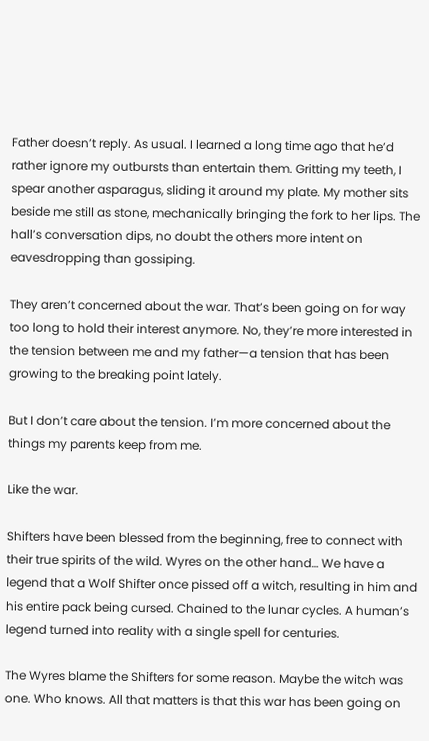Father doesn’t reply. As usual. I learned a long time ago that he’d rather ignore my outbursts than entertain them. Gritting my teeth, I spear another asparagus, sliding it around my plate. My mother sits beside me still as stone, mechanically bringing the fork to her lips. The hall’s conversation dips, no doubt the others more intent on eavesdropping than gossiping.

They aren’t concerned about the war. That’s been going on for way too long to hold their interest anymore. No, they’re more interested in the tension between me and my father—a tension that has been growing to the breaking point lately.

But I don’t care about the tension. I’m more concerned about the things my parents keep from me.

Like the war.

Shifters have been blessed from the beginning, free to connect with their true spirits of the wild. Wyres on the other hand… We have a legend that a Wolf Shifter once pissed off a witch, resulting in him and his entire pack being cursed. Chained to the lunar cycles. A human’s legend turned into reality with a single spell for centuries.

The Wyres blame the Shifters for some reason. Maybe the witch was one. Who knows. All that matters is that this war has been going on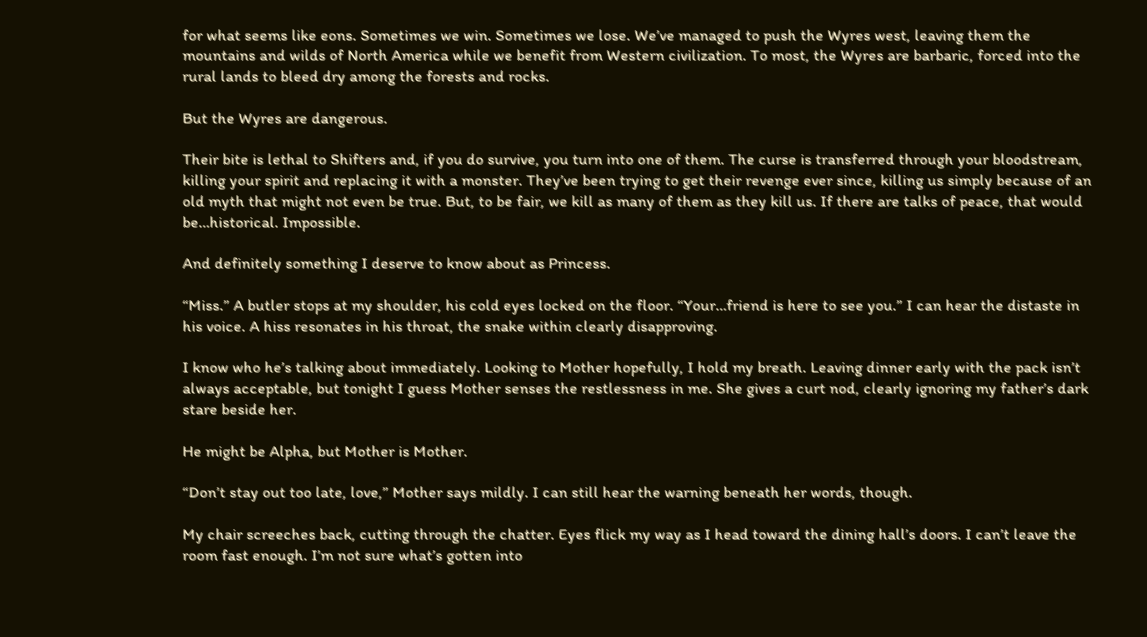for what seems like eons. Sometimes we win. Sometimes we lose. We’ve managed to push the Wyres west, leaving them the mountains and wilds of North America while we benefit from Western civilization. To most, the Wyres are barbaric, forced into the rural lands to bleed dry among the forests and rocks.

But the Wyres are dangerous.

Their bite is lethal to Shifters and, if you do survive, you turn into one of them. The curse is transferred through your bloodstream, killing your spirit and replacing it with a monster. They’ve been trying to get their revenge ever since, killing us simply because of an old myth that might not even be true. But, to be fair, we kill as many of them as they kill us. If there are talks of peace, that would be…historical. Impossible.

And definitely something I deserve to know about as Princess.

“Miss.” A butler stops at my shoulder, his cold eyes locked on the floor. “Your…friend is here to see you.” I can hear the distaste in his voice. A hiss resonates in his throat, the snake within clearly disapproving.

I know who he’s talking about immediately. Looking to Mother hopefully, I hold my breath. Leaving dinner early with the pack isn’t always acceptable, but tonight I guess Mother senses the restlessness in me. She gives a curt nod, clearly ignoring my father’s dark stare beside her.

He might be Alpha, but Mother is Mother.

“Don’t stay out too late, love,” Mother says mildly. I can still hear the warning beneath her words, though.

My chair screeches back, cutting through the chatter. Eyes flick my way as I head toward the dining hall’s doors. I can’t leave the room fast enough. I’m not sure what’s gotten into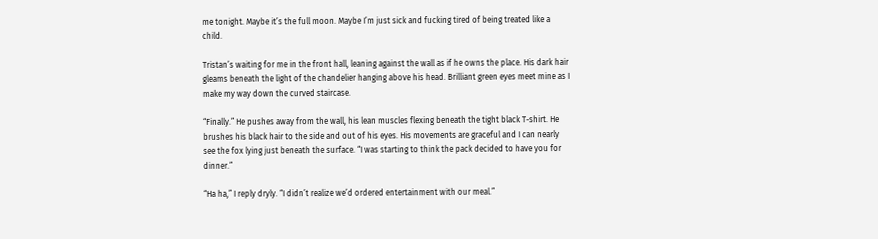me tonight. Maybe it’s the full moon. Maybe I’m just sick and fucking tired of being treated like a child.

Tristan’s waiting for me in the front hall, leaning against the wall as if he owns the place. His dark hair gleams beneath the light of the chandelier hanging above his head. Brilliant green eyes meet mine as I make my way down the curved staircase.

“Finally.” He pushes away from the wall, his lean muscles flexing beneath the tight black T-shirt. He brushes his black hair to the side and out of his eyes. His movements are graceful and I can nearly see the fox lying just beneath the surface. “I was starting to think the pack decided to have you for dinner.”

“Ha ha,” I reply dryly. “I didn’t realize we’d ordered entertainment with our meal.”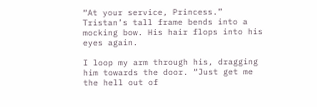“At your service, Princess.” Tristan’s tall frame bends into a mocking bow. His hair flops into his eyes again.

I loop my arm through his, dragging him towards the door. “Just get me the hell out of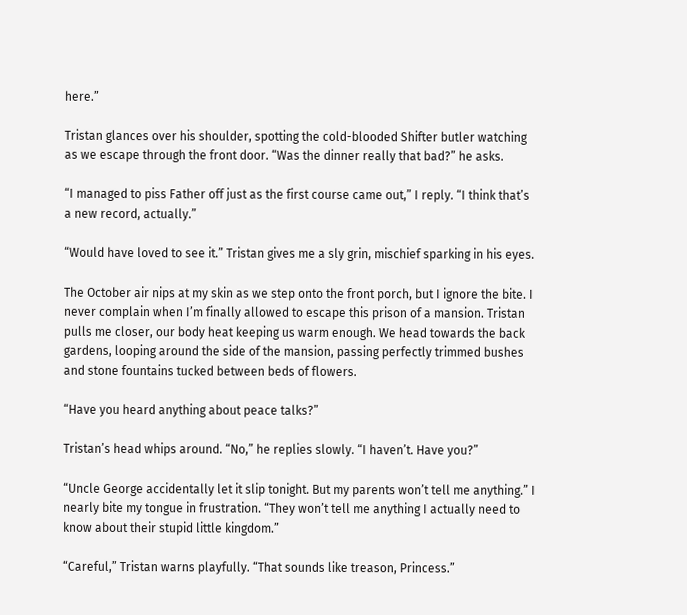here.”

Tristan glances over his shoulder, spotting the cold-blooded Shifter butler watching as we escape through the front door. “Was the dinner really that bad?” he asks.

“I managed to piss Father off just as the first course came out,” I reply. “I think that’s a new record, actually.”

“Would have loved to see it.” Tristan gives me a sly grin, mischief sparking in his eyes.

The October air nips at my skin as we step onto the front porch, but I ignore the bite. I never complain when I’m finally allowed to escape this prison of a mansion. Tristan pulls me closer, our body heat keeping us warm enough. We head towards the back gardens, looping around the side of the mansion, passing perfectly trimmed bushes and stone fountains tucked between beds of flowers.

“Have you heard anything about peace talks?”

Tristan’s head whips around. “No,” he replies slowly. “I haven’t. Have you?”

“Uncle George accidentally let it slip tonight. But my parents won’t tell me anything.” I nearly bite my tongue in frustration. “They won’t tell me anything I actually need to know about their stupid little kingdom.”

“Careful,” Tristan warns playfully. “That sounds like treason, Princess.”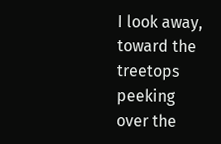I look away, toward the treetops peeking over the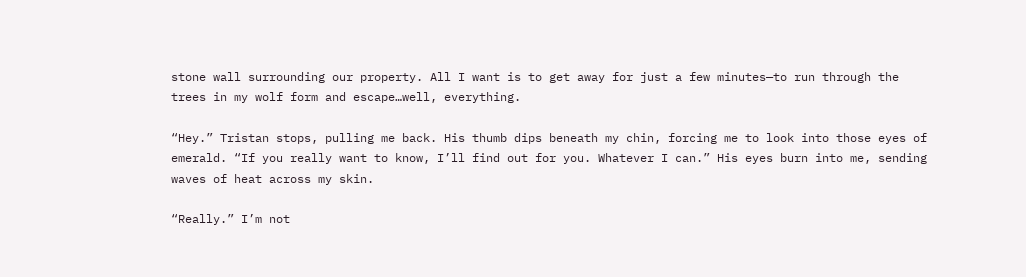stone wall surrounding our property. All I want is to get away for just a few minutes—to run through the trees in my wolf form and escape…well, everything.

“Hey.” Tristan stops, pulling me back. His thumb dips beneath my chin, forcing me to look into those eyes of emerald. “If you really want to know, I’ll find out for you. Whatever I can.” His eyes burn into me, sending waves of heat across my skin.

“Really.” I’m not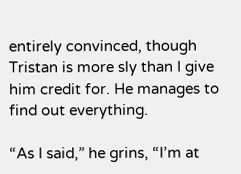entirely convinced, though Tristan is more sly than I give him credit for. He manages to find out everything.

“As I said,” he grins, “I’m at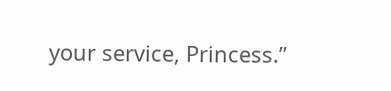your service, Princess.”